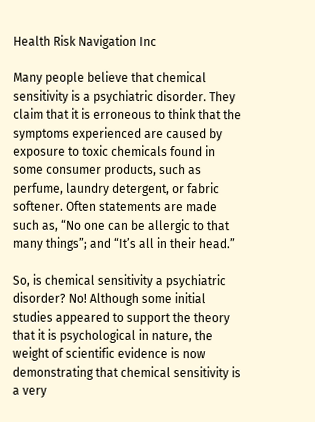Health Risk Navigation Inc

Many people believe that chemical sensitivity is a psychiatric disorder. They claim that it is erroneous to think that the symptoms experienced are caused by exposure to toxic chemicals found in some consumer products, such as perfume, laundry detergent, or fabric softener. Often statements are made such as, “No one can be allergic to that many things”; and “It’s all in their head.”

So, is chemical sensitivity a psychiatric disorder? No! Although some initial studies appeared to support the theory that it is psychological in nature, the weight of scientific evidence is now demonstrating that chemical sensitivity is a very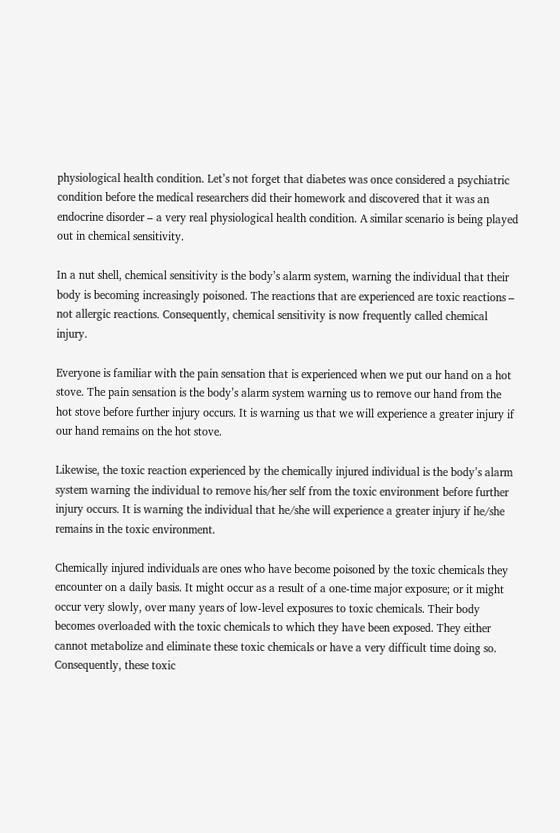physiological health condition. Let’s not forget that diabetes was once considered a psychiatric condition before the medical researchers did their homework and discovered that it was an endocrine disorder – a very real physiological health condition. A similar scenario is being played out in chemical sensitivity.

In a nut shell, chemical sensitivity is the body’s alarm system, warning the individual that their body is becoming increasingly poisoned. The reactions that are experienced are toxic reactions – not allergic reactions. Consequently, chemical sensitivity is now frequently called chemical injury.

Everyone is familiar with the pain sensation that is experienced when we put our hand on a hot stove. The pain sensation is the body’s alarm system warning us to remove our hand from the hot stove before further injury occurs. It is warning us that we will experience a greater injury if our hand remains on the hot stove.

Likewise, the toxic reaction experienced by the chemically injured individual is the body’s alarm system warning the individual to remove his/her self from the toxic environment before further injury occurs. It is warning the individual that he/she will experience a greater injury if he/she remains in the toxic environment.

Chemically injured individuals are ones who have become poisoned by the toxic chemicals they encounter on a daily basis. It might occur as a result of a one-time major exposure; or it might occur very slowly, over many years of low-level exposures to toxic chemicals. Their body becomes overloaded with the toxic chemicals to which they have been exposed. They either cannot metabolize and eliminate these toxic chemicals or have a very difficult time doing so. Consequently, these toxic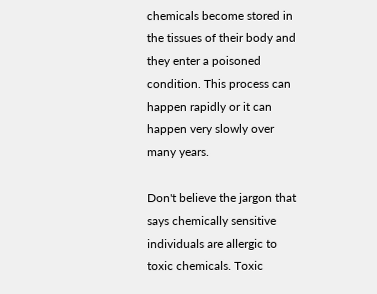chemicals become stored in the tissues of their body and they enter a poisoned condition. This process can happen rapidly or it can happen very slowly over many years.

Don't believe the jargon that says chemically sensitive individuals are allergic to toxic chemicals. Toxic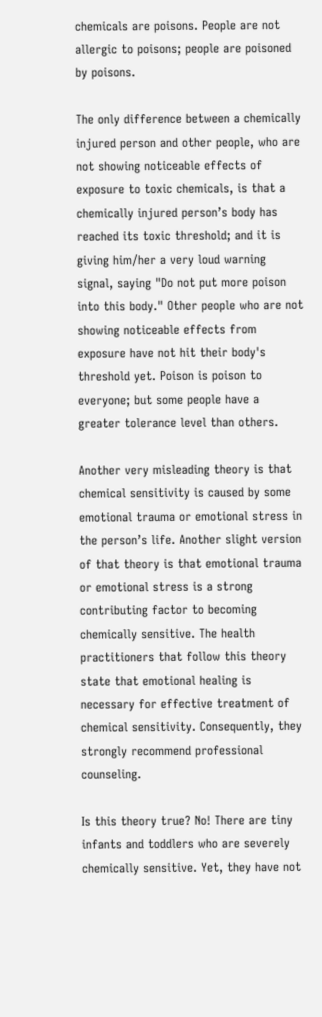chemicals are poisons. People are not allergic to poisons; people are poisoned by poisons.

The only difference between a chemically injured person and other people, who are not showing noticeable effects of exposure to toxic chemicals, is that a chemically injured person’s body has reached its toxic threshold; and it is giving him/her a very loud warning signal, saying "Do not put more poison into this body." Other people who are not showing noticeable effects from exposure have not hit their body's threshold yet. Poison is poison to everyone; but some people have a greater tolerance level than others.

Another very misleading theory is that chemical sensitivity is caused by some emotional trauma or emotional stress in the person’s life. Another slight version of that theory is that emotional trauma or emotional stress is a strong contributing factor to becoming chemically sensitive. The health practitioners that follow this theory state that emotional healing is necessary for effective treatment of chemical sensitivity. Consequently, they strongly recommend professional counseling.

Is this theory true? No! There are tiny infants and toddlers who are severely chemically sensitive. Yet, they have not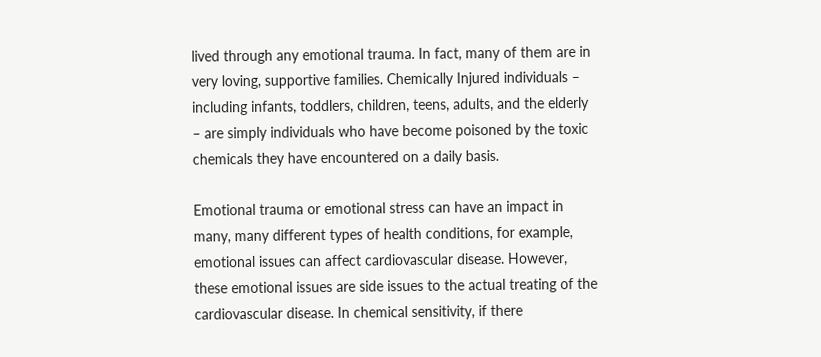lived through any emotional trauma. In fact, many of them are in very loving, supportive families. Chemically Injured individuals – including infants, toddlers, children, teens, adults, and the elderly – are simply individuals who have become poisoned by the toxic chemicals they have encountered on a daily basis.

Emotional trauma or emotional stress can have an impact in many, many different types of health conditions, for example, emotional issues can affect cardiovascular disease. However, these emotional issues are side issues to the actual treating of the cardiovascular disease. In chemical sensitivity, if there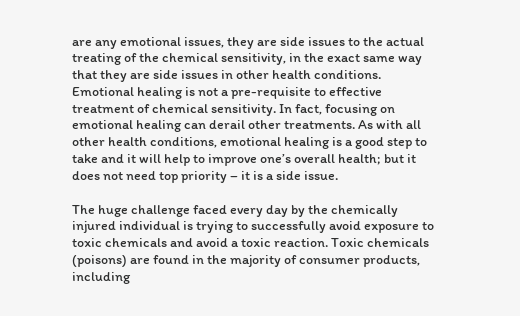are any emotional issues, they are side issues to the actual treating of the chemical sensitivity, in the exact same way that they are side issues in other health conditions. Emotional healing is not a pre-requisite to effective treatment of chemical sensitivity. In fact, focusing on emotional healing can derail other treatments. As with all other health conditions, emotional healing is a good step to take and it will help to improve one’s overall health; but it does not need top priority – it is a side issue.

The huge challenge faced every day by the chemically injured individual is trying to successfully avoid exposure to toxic chemicals and avoid a toxic reaction. Toxic chemicals (poisons) are found in the majority of consumer products, including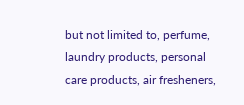but not limited to, perfume, laundry products, personal care products, air fresheners,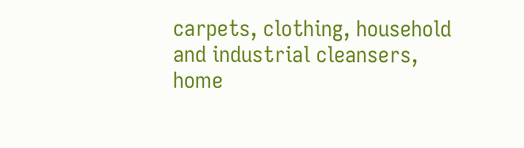carpets, clothing, household and industrial cleansers, home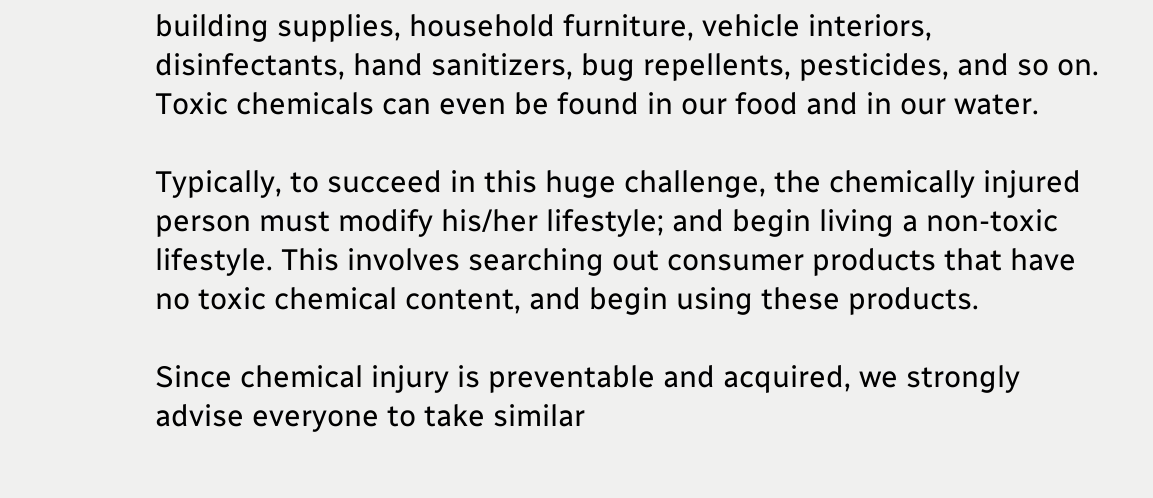building supplies, household furniture, vehicle interiors, disinfectants, hand sanitizers, bug repellents, pesticides, and so on. Toxic chemicals can even be found in our food and in our water.

Typically, to succeed in this huge challenge, the chemically injured person must modify his/her lifestyle; and begin living a non-toxic lifestyle. This involves searching out consumer products that have no toxic chemical content, and begin using these products.

Since chemical injury is preventable and acquired, we strongly advise everyone to take similar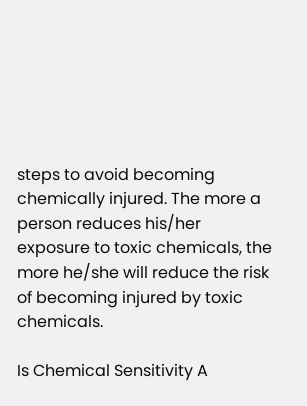steps to avoid becoming chemically injured. The more a person reduces his/her exposure to toxic chemicals, the more he/she will reduce the risk of becoming injured by toxic chemicals.

Is Chemical Sensitivity A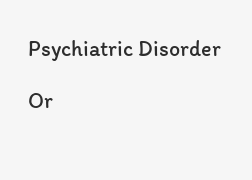Psychiatric Disorder

Or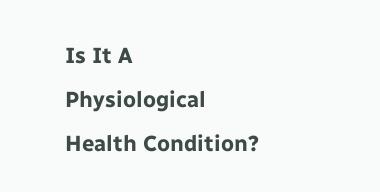Is It A Physiological Health Condition?